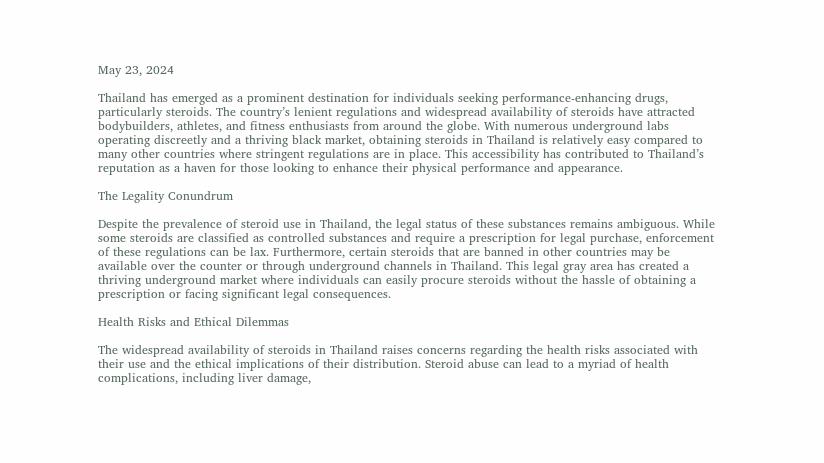May 23, 2024

Thailand has emerged as a prominent destination for individuals seeking performance-enhancing drugs, particularly steroids. The country’s lenient regulations and widespread availability of steroids have attracted bodybuilders, athletes, and fitness enthusiasts from around the globe. With numerous underground labs operating discreetly and a thriving black market, obtaining steroids in Thailand is relatively easy compared to many other countries where stringent regulations are in place. This accessibility has contributed to Thailand’s reputation as a haven for those looking to enhance their physical performance and appearance.

The Legality Conundrum

Despite the prevalence of steroid use in Thailand, the legal status of these substances remains ambiguous. While some steroids are classified as controlled substances and require a prescription for legal purchase, enforcement of these regulations can be lax. Furthermore, certain steroids that are banned in other countries may be available over the counter or through underground channels in Thailand. This legal gray area has created a thriving underground market where individuals can easily procure steroids without the hassle of obtaining a prescription or facing significant legal consequences.

Health Risks and Ethical Dilemmas

The widespread availability of steroids in Thailand raises concerns regarding the health risks associated with their use and the ethical implications of their distribution. Steroid abuse can lead to a myriad of health complications, including liver damage,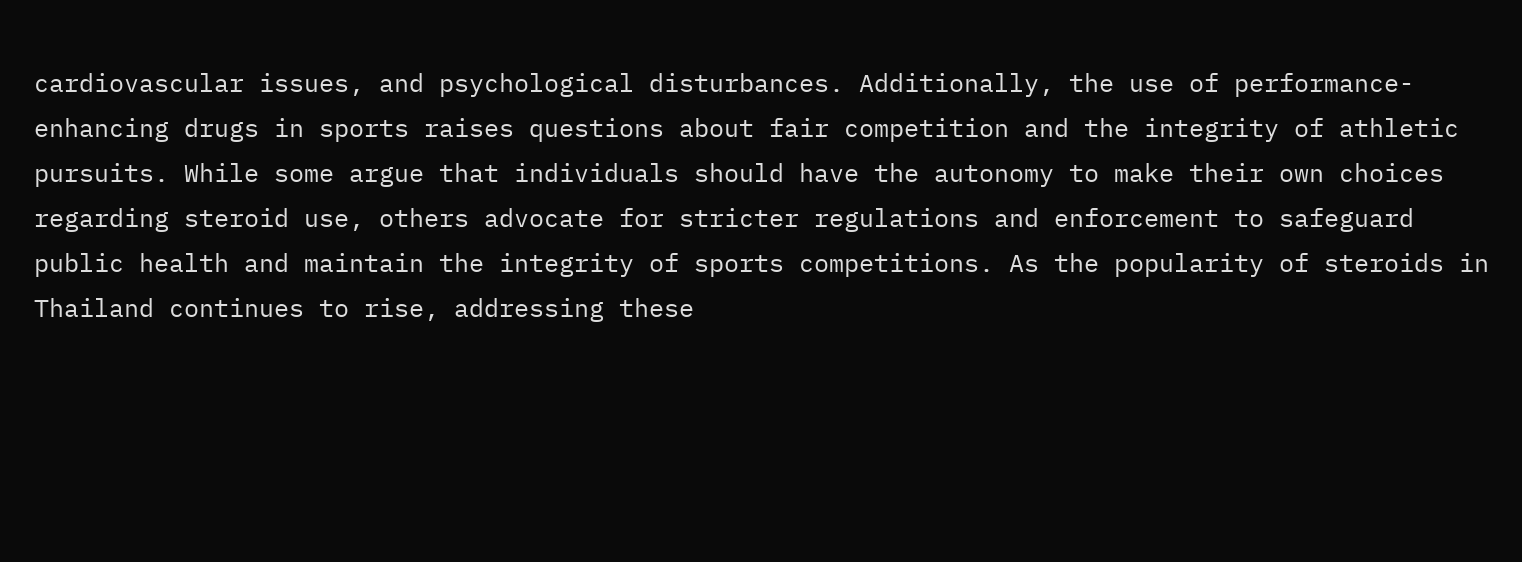cardiovascular issues, and psychological disturbances. Additionally, the use of performance-enhancing drugs in sports raises questions about fair competition and the integrity of athletic pursuits. While some argue that individuals should have the autonomy to make their own choices regarding steroid use, others advocate for stricter regulations and enforcement to safeguard public health and maintain the integrity of sports competitions. As the popularity of steroids in Thailand continues to rise, addressing these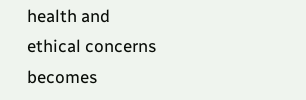health and ethical concerns becomes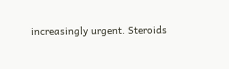increasingly urgent. Steroids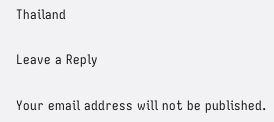Thailand

Leave a Reply

Your email address will not be published.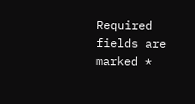Required fields are marked *